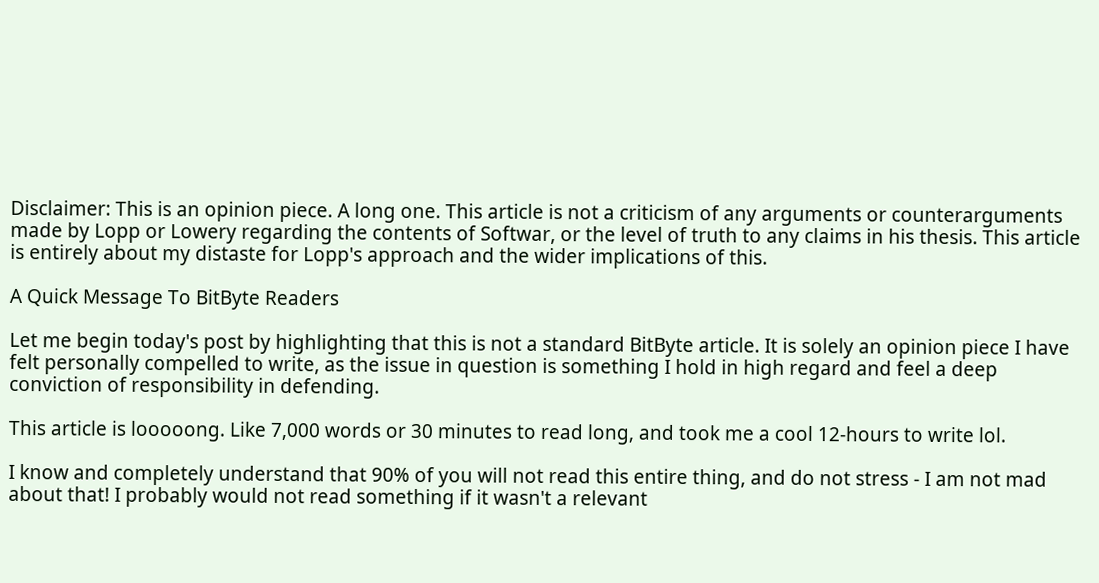Disclaimer: This is an opinion piece. A long one. This article is not a criticism of any arguments or counterarguments made by Lopp or Lowery regarding the contents of Softwar, or the level of truth to any claims in his thesis. This article is entirely about my distaste for Lopp's approach and the wider implications of this.

A Quick Message To BitByte Readers

Let me begin today's post by highlighting that this is not a standard BitByte article. It is solely an opinion piece I have felt personally compelled to write, as the issue in question is something I hold in high regard and feel a deep conviction of responsibility in defending.

This article is looooong. Like 7,000 words or 30 minutes to read long, and took me a cool 12-hours to write lol.

I know and completely understand that 90% of you will not read this entire thing, and do not stress - I am not mad about that! I probably would not read something if it wasn't a relevant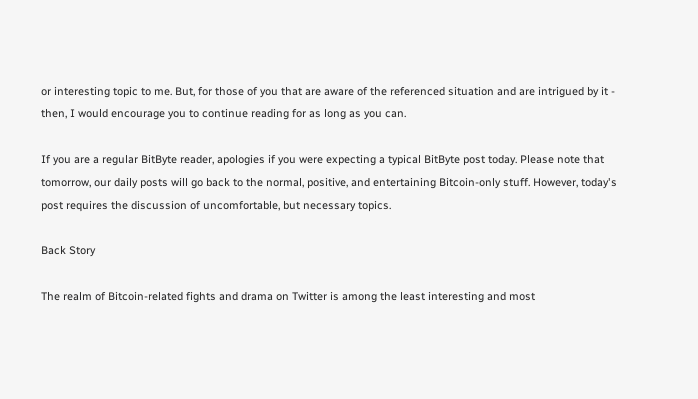or interesting topic to me. But, for those of you that are aware of the referenced situation and are intrigued by it - then, I would encourage you to continue reading for as long as you can.

If you are a regular BitByte reader, apologies if you were expecting a typical BitByte post today. Please note that tomorrow, our daily posts will go back to the normal, positive, and entertaining Bitcoin-only stuff. However, today's post requires the discussion of uncomfortable, but necessary topics.

Back Story

The realm of Bitcoin-related fights and drama on Twitter is among the least interesting and most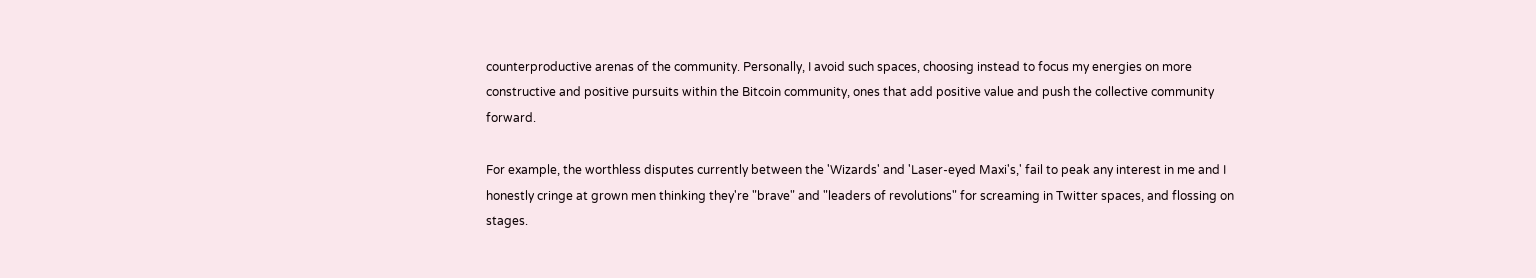counterproductive arenas of the community. Personally, I avoid such spaces, choosing instead to focus my energies on more constructive and positive pursuits within the Bitcoin community, ones that add positive value and push the collective community forward.

For example, the worthless disputes currently between the 'Wizards' and 'Laser-eyed Maxi's,' fail to peak any interest in me and I honestly cringe at grown men thinking they're "brave" and "leaders of revolutions" for screaming in Twitter spaces, and flossing on stages.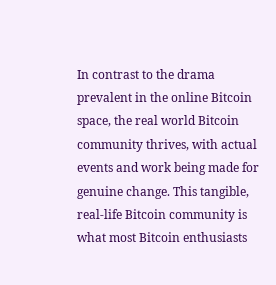In contrast to the drama prevalent in the online Bitcoin space, the real world Bitcoin community thrives, with actual events and work being made for genuine change. This tangible, real-life Bitcoin community is what most Bitcoin enthusiasts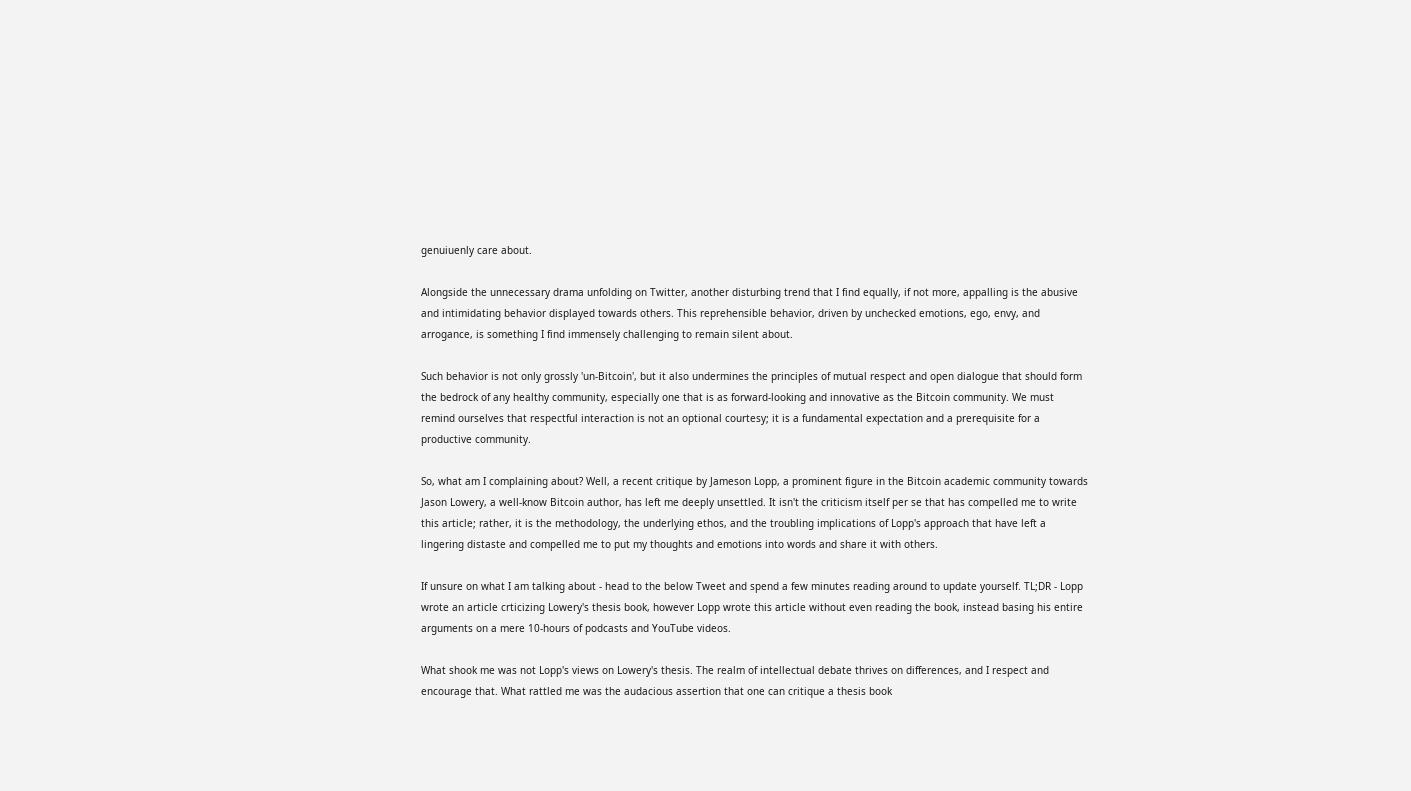genuiuenly care about.

Alongside the unnecessary drama unfolding on Twitter, another disturbing trend that I find equally, if not more, appalling is the abusive and intimidating behavior displayed towards others. This reprehensible behavior, driven by unchecked emotions, ego, envy, and arrogance, is something I find immensely challenging to remain silent about.

Such behavior is not only grossly 'un-Bitcoin', but it also undermines the principles of mutual respect and open dialogue that should form the bedrock of any healthy community, especially one that is as forward-looking and innovative as the Bitcoin community. We must remind ourselves that respectful interaction is not an optional courtesy; it is a fundamental expectation and a prerequisite for a productive community.

So, what am I complaining about? Well, a recent critique by Jameson Lopp, a prominent figure in the Bitcoin academic community towards Jason Lowery, a well-know Bitcoin author, has left me deeply unsettled. It isn't the criticism itself per se that has compelled me to write this article; rather, it is the methodology, the underlying ethos, and the troubling implications of Lopp's approach that have left a lingering distaste and compelled me to put my thoughts and emotions into words and share it with others.

If unsure on what I am talking about - head to the below Tweet and spend a few minutes reading around to update yourself. TL;DR - Lopp wrote an article crticizing Lowery's thesis book, however Lopp wrote this article without even reading the book, instead basing his entire arguments on a mere 10-hours of podcasts and YouTube videos.

What shook me was not Lopp's views on Lowery's thesis. The realm of intellectual debate thrives on differences, and I respect and encourage that. What rattled me was the audacious assertion that one can critique a thesis book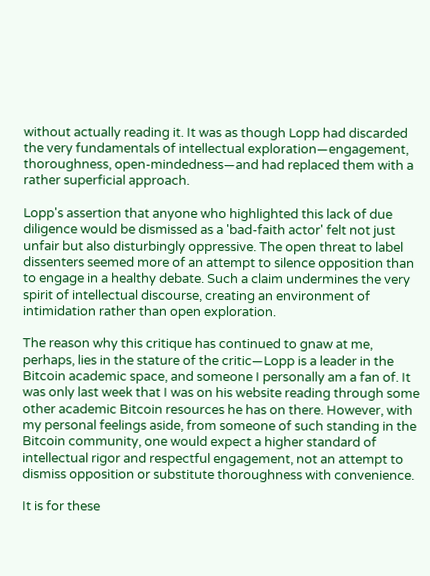without actually reading it. It was as though Lopp had discarded the very fundamentals of intellectual exploration—engagement, thoroughness, open-mindedness—and had replaced them with a rather superficial approach.

Lopp's assertion that anyone who highlighted this lack of due diligence would be dismissed as a 'bad-faith actor' felt not just unfair but also disturbingly oppressive. The open threat to label dissenters seemed more of an attempt to silence opposition than to engage in a healthy debate. Such a claim undermines the very spirit of intellectual discourse, creating an environment of intimidation rather than open exploration.

The reason why this critique has continued to gnaw at me, perhaps, lies in the stature of the critic—Lopp is a leader in the Bitcoin academic space, and someone I personally am a fan of. It was only last week that I was on his website reading through some other academic Bitcoin resources he has on there. However, with my personal feelings aside, from someone of such standing in the Bitcoin community, one would expect a higher standard of intellectual rigor and respectful engagement, not an attempt to dismiss opposition or substitute thoroughness with convenience.

It is for these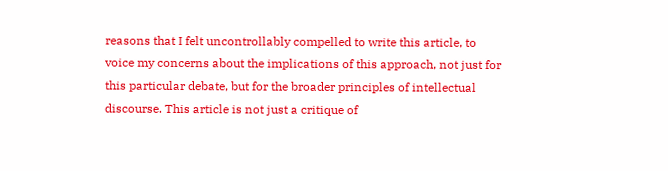reasons that I felt uncontrollably compelled to write this article, to voice my concerns about the implications of this approach, not just for this particular debate, but for the broader principles of intellectual discourse. This article is not just a critique of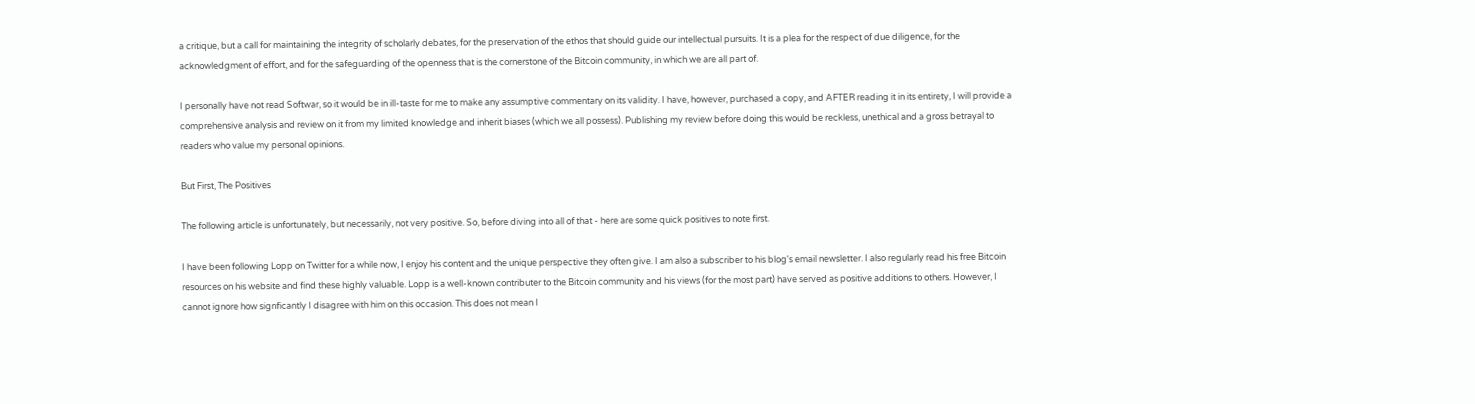a critique, but a call for maintaining the integrity of scholarly debates, for the preservation of the ethos that should guide our intellectual pursuits. It is a plea for the respect of due diligence, for the acknowledgment of effort, and for the safeguarding of the openness that is the cornerstone of the Bitcoin community, in which we are all part of.

I personally have not read Softwar, so it would be in ill-taste for me to make any assumptive commentary on its validity. I have, however, purchased a copy, and AFTER reading it in its entirety, I will provide a comprehensive analysis and review on it from my limited knowledge and inherit biases (which we all possess). Publishing my review before doing this would be reckless, unethical and a gross betrayal to readers who value my personal opinions.

But First, The Positives

The following article is unfortunately, but necessarily, not very positive. So, before diving into all of that - here are some quick positives to note first.

I have been following Lopp on Twitter for a while now, I enjoy his content and the unique perspective they often give. I am also a subscriber to his blog's email newsletter. I also regularly read his free Bitcoin resources on his website and find these highly valuable. Lopp is a well-known contributer to the Bitcoin community and his views (for the most part) have served as positive additions to others. However, I cannot ignore how signficantly I disagree with him on this occasion. This does not mean I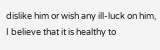dislike him or wish any ill-luck on him, I believe that it is healthy to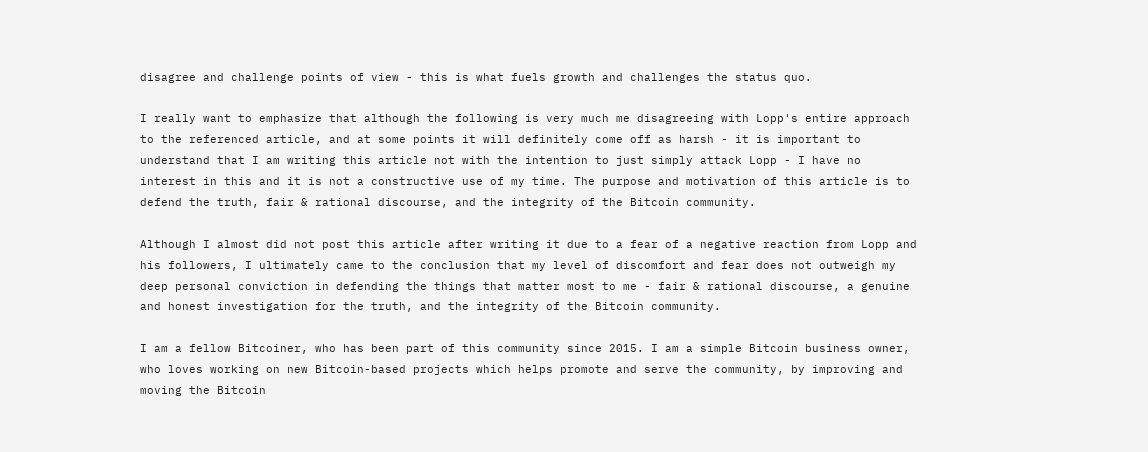disagree and challenge points of view - this is what fuels growth and challenges the status quo.

I really want to emphasize that although the following is very much me disagreeing with Lopp's entire approach to the referenced article, and at some points it will definitely come off as harsh - it is important to understand that I am writing this article not with the intention to just simply attack Lopp - I have no interest in this and it is not a constructive use of my time. The purpose and motivation of this article is to defend the truth, fair & rational discourse, and the integrity of the Bitcoin community.

Although I almost did not post this article after writing it due to a fear of a negative reaction from Lopp and his followers, I ultimately came to the conclusion that my level of discomfort and fear does not outweigh my deep personal conviction in defending the things that matter most to me - fair & rational discourse, a genuine and honest investigation for the truth, and the integrity of the Bitcoin community.

I am a fellow Bitcoiner, who has been part of this community since 2015. I am a simple Bitcoin business owner, who loves working on new Bitcoin-based projects which helps promote and serve the community, by improving and moving the Bitcoin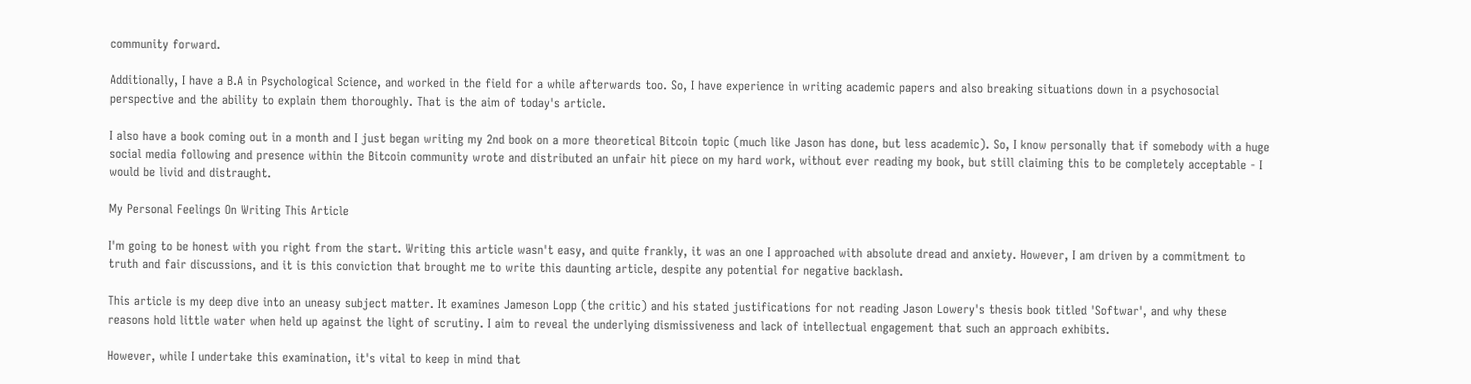community forward.

Additionally, I have a B.A in Psychological Science, and worked in the field for a while afterwards too. So, I have experience in writing academic papers and also breaking situations down in a psychosocial perspective and the ability to explain them thoroughly. That is the aim of today's article.

I also have a book coming out in a month and I just began writing my 2nd book on a more theoretical Bitcoin topic (much like Jason has done, but less academic). So, I know personally that if somebody with a huge social media following and presence within the Bitcoin community wrote and distributed an unfair hit piece on my hard work, without ever reading my book, but still claiming this to be completely acceptable - I would be livid and distraught.

My Personal Feelings On Writing This Article

I'm going to be honest with you right from the start. Writing this article wasn't easy, and quite frankly, it was an one I approached with absolute dread and anxiety. However, I am driven by a commitment to truth and fair discussions, and it is this conviction that brought me to write this daunting article, despite any potential for negative backlash.

This article is my deep dive into an uneasy subject matter. It examines Jameson Lopp (the critic) and his stated justifications for not reading Jason Lowery's thesis book titled 'Softwar', and why these reasons hold little water when held up against the light of scrutiny. I aim to reveal the underlying dismissiveness and lack of intellectual engagement that such an approach exhibits.

However, while I undertake this examination, it's vital to keep in mind that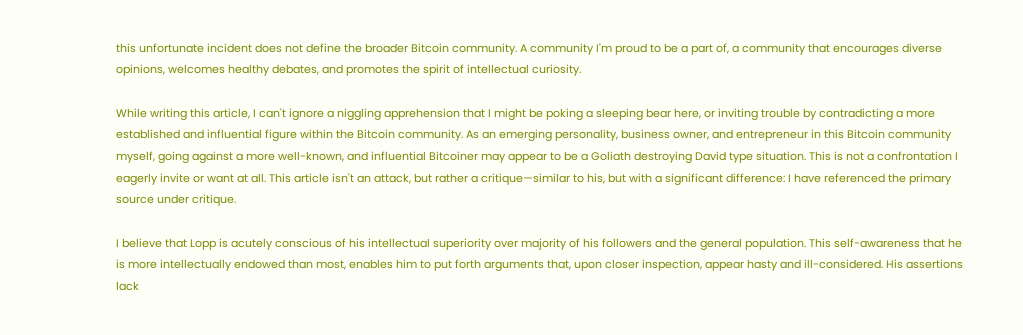this unfortunate incident does not define the broader Bitcoin community. A community I'm proud to be a part of, a community that encourages diverse opinions, welcomes healthy debates, and promotes the spirit of intellectual curiosity.

While writing this article, I can't ignore a niggling apprehension that I might be poking a sleeping bear here, or inviting trouble by contradicting a more established and influential figure within the Bitcoin community. As an emerging personality, business owner, and entrepreneur in this Bitcoin community myself, going against a more well-known, and influential Bitcoiner may appear to be a Goliath destroying David type situation. This is not a confrontation I eagerly invite or want at all. This article isn't an attack, but rather a critique—similar to his, but with a significant difference: I have referenced the primary source under critique.

I believe that Lopp is acutely conscious of his intellectual superiority over majority of his followers and the general population. This self-awareness that he is more intellectually endowed than most, enables him to put forth arguments that, upon closer inspection, appear hasty and ill-considered. His assertions lack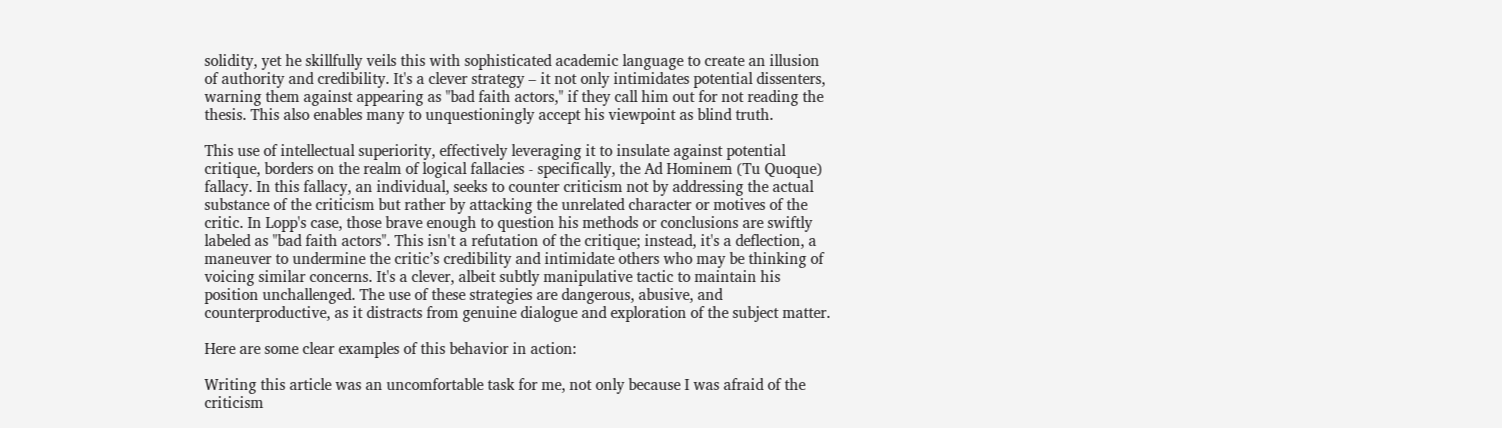solidity, yet he skillfully veils this with sophisticated academic language to create an illusion of authority and credibility. It's a clever strategy – it not only intimidates potential dissenters, warning them against appearing as "bad faith actors," if they call him out for not reading the thesis. This also enables many to unquestioningly accept his viewpoint as blind truth.

This use of intellectual superiority, effectively leveraging it to insulate against potential critique, borders on the realm of logical fallacies - specifically, the Ad Hominem (Tu Quoque) fallacy. In this fallacy, an individual, seeks to counter criticism not by addressing the actual substance of the criticism but rather by attacking the unrelated character or motives of the critic. In Lopp's case, those brave enough to question his methods or conclusions are swiftly labeled as "bad faith actors". This isn't a refutation of the critique; instead, it's a deflection, a maneuver to undermine the critic’s credibility and intimidate others who may be thinking of voicing similar concerns. It's a clever, albeit subtly manipulative tactic to maintain his position unchallenged. The use of these strategies are dangerous, abusive, and counterproductive, as it distracts from genuine dialogue and exploration of the subject matter.

Here are some clear examples of this behavior in action:

Writing this article was an uncomfortable task for me, not only because I was afraid of the criticism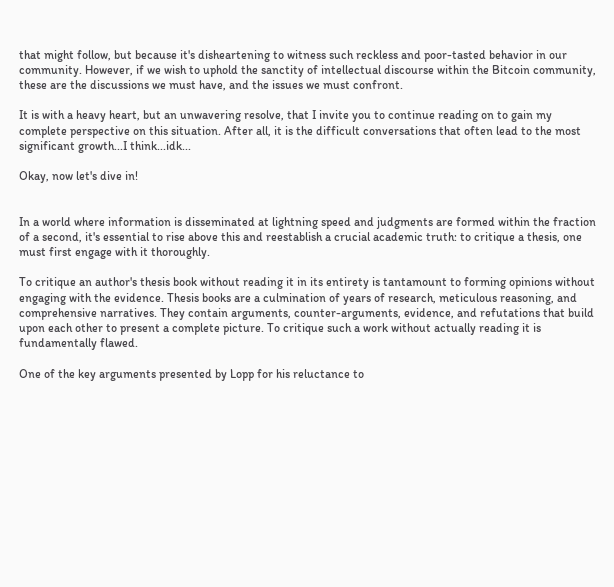that might follow, but because it's disheartening to witness such reckless and poor-tasted behavior in our community. However, if we wish to uphold the sanctity of intellectual discourse within the Bitcoin community, these are the discussions we must have, and the issues we must confront.

It is with a heavy heart, but an unwavering resolve, that I invite you to continue reading on to gain my complete perspective on this situation. After all, it is the difficult conversations that often lead to the most significant growth...I think...idk...

Okay, now let's dive in!


In a world where information is disseminated at lightning speed and judgments are formed within the fraction of a second, it's essential to rise above this and reestablish a crucial academic truth: to critique a thesis, one must first engage with it thoroughly.

To critique an author's thesis book without reading it in its entirety is tantamount to forming opinions without engaging with the evidence. Thesis books are a culmination of years of research, meticulous reasoning, and comprehensive narratives. They contain arguments, counter-arguments, evidence, and refutations that build upon each other to present a complete picture. To critique such a work without actually reading it is fundamentally flawed.

One of the key arguments presented by Lopp for his reluctance to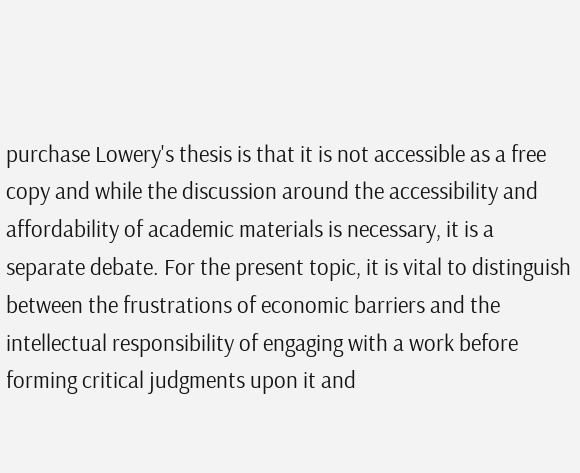purchase Lowery's thesis is that it is not accessible as a free copy and while the discussion around the accessibility and affordability of academic materials is necessary, it is a separate debate. For the present topic, it is vital to distinguish between the frustrations of economic barriers and the intellectual responsibility of engaging with a work before forming critical judgments upon it and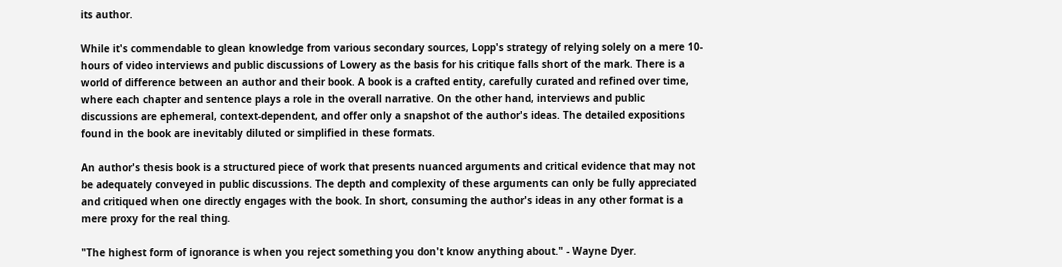its author.

While it's commendable to glean knowledge from various secondary sources, Lopp's strategy of relying solely on a mere 10-hours of video interviews and public discussions of Lowery as the basis for his critique falls short of the mark. There is a world of difference between an author and their book. A book is a crafted entity, carefully curated and refined over time, where each chapter and sentence plays a role in the overall narrative. On the other hand, interviews and public discussions are ephemeral, context-dependent, and offer only a snapshot of the author's ideas. The detailed expositions found in the book are inevitably diluted or simplified in these formats.

An author's thesis book is a structured piece of work that presents nuanced arguments and critical evidence that may not be adequately conveyed in public discussions. The depth and complexity of these arguments can only be fully appreciated and critiqued when one directly engages with the book. In short, consuming the author's ideas in any other format is a mere proxy for the real thing.

"The highest form of ignorance is when you reject something you don't know anything about." - Wayne Dyer.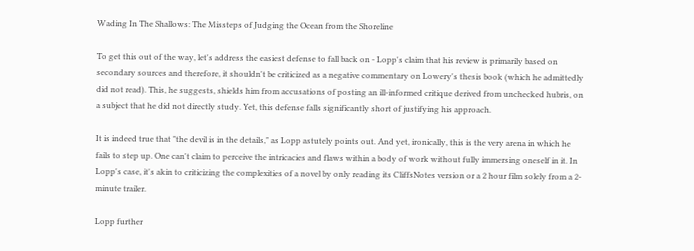Wading In The Shallows: The Missteps of Judging the Ocean from the Shoreline

To get this out of the way, let's address the easiest defense to fall back on - Lopp's claim that his review is primarily based on secondary sources and therefore, it shouldn't be criticized as a negative commentary on Lowery's thesis book (which he admittedly did not read). This, he suggests, shields him from accusations of posting an ill-informed critique derived from unchecked hubris, on a subject that he did not directly study. Yet, this defense falls significantly short of justifying his approach.

It is indeed true that "the devil is in the details," as Lopp astutely points out. And yet, ironically, this is the very arena in which he fails to step up. One can't claim to perceive the intricacies and flaws within a body of work without fully immersing oneself in it. In Lopp's case, it's akin to criticizing the complexities of a novel by only reading its CliffsNotes version or a 2 hour film solely from a 2-minute trailer.

Lopp further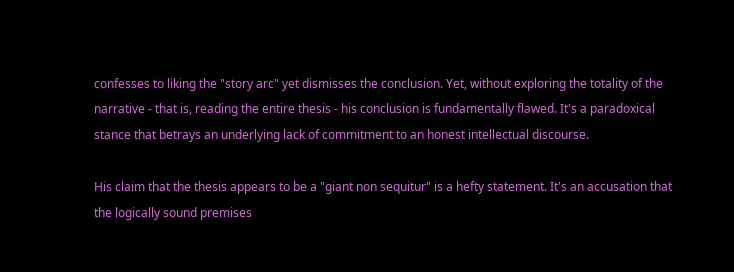confesses to liking the "story arc" yet dismisses the conclusion. Yet, without exploring the totality of the narrative - that is, reading the entire thesis - his conclusion is fundamentally flawed. It's a paradoxical stance that betrays an underlying lack of commitment to an honest intellectual discourse.

His claim that the thesis appears to be a "giant non sequitur" is a hefty statement. It's an accusation that the logically sound premises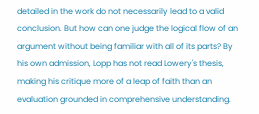detailed in the work do not necessarily lead to a valid conclusion. But how can one judge the logical flow of an argument without being familiar with all of its parts? By his own admission, Lopp has not read Lowery's thesis, making his critique more of a leap of faith than an evaluation grounded in comprehensive understanding.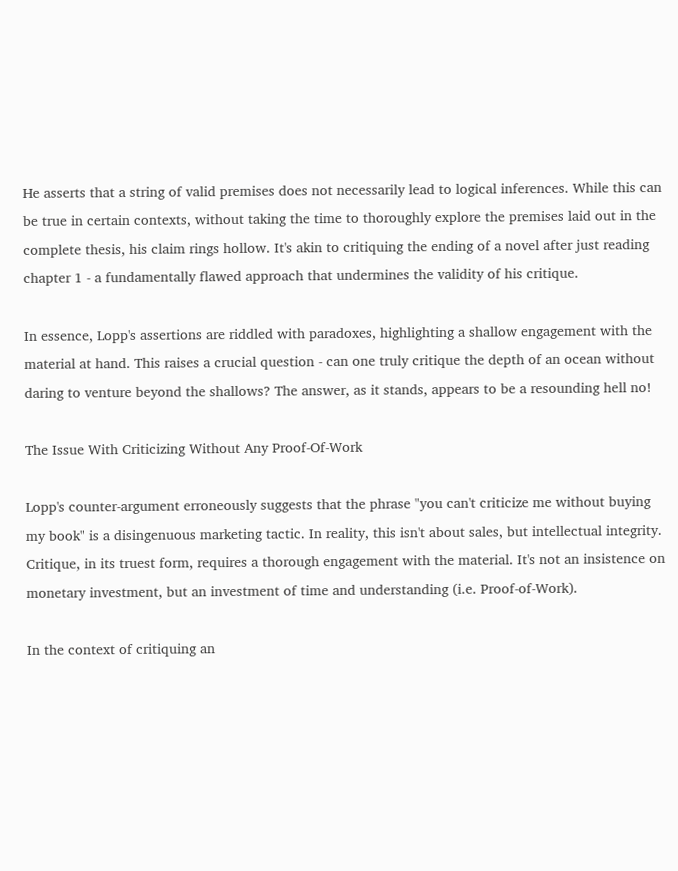He asserts that a string of valid premises does not necessarily lead to logical inferences. While this can be true in certain contexts, without taking the time to thoroughly explore the premises laid out in the complete thesis, his claim rings hollow. It's akin to critiquing the ending of a novel after just reading chapter 1 - a fundamentally flawed approach that undermines the validity of his critique.

In essence, Lopp's assertions are riddled with paradoxes, highlighting a shallow engagement with the material at hand. This raises a crucial question - can one truly critique the depth of an ocean without daring to venture beyond the shallows? The answer, as it stands, appears to be a resounding hell no!

The Issue With Criticizing Without Any Proof-Of-Work

Lopp's counter-argument erroneously suggests that the phrase "you can't criticize me without buying my book" is a disingenuous marketing tactic. In reality, this isn't about sales, but intellectual integrity. Critique, in its truest form, requires a thorough engagement with the material. It's not an insistence on monetary investment, but an investment of time and understanding (i.e. Proof-of-Work).

In the context of critiquing an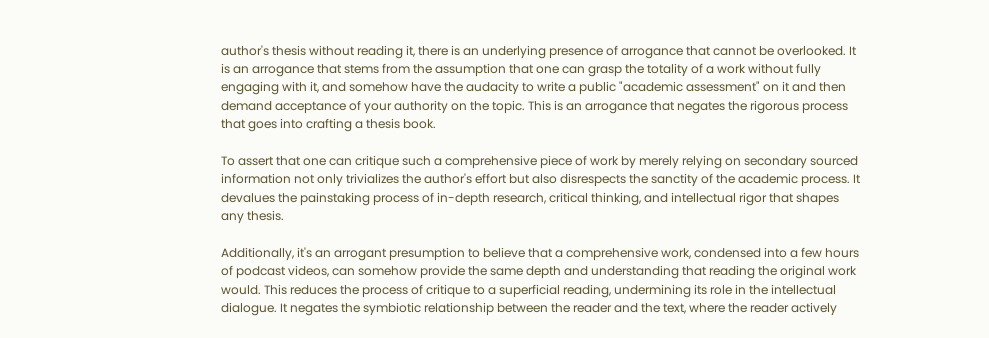author's thesis without reading it, there is an underlying presence of arrogance that cannot be overlooked. It is an arrogance that stems from the assumption that one can grasp the totality of a work without fully engaging with it, and somehow have the audacity to write a public "academic assessment" on it and then demand acceptance of your authority on the topic. This is an arrogance that negates the rigorous process that goes into crafting a thesis book.

To assert that one can critique such a comprehensive piece of work by merely relying on secondary sourced information not only trivializes the author's effort but also disrespects the sanctity of the academic process. It devalues the painstaking process of in-depth research, critical thinking, and intellectual rigor that shapes any thesis.

Additionally, it's an arrogant presumption to believe that a comprehensive work, condensed into a few hours of podcast videos, can somehow provide the same depth and understanding that reading the original work would. This reduces the process of critique to a superficial reading, undermining its role in the intellectual dialogue. It negates the symbiotic relationship between the reader and the text, where the reader actively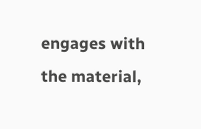engages with the material,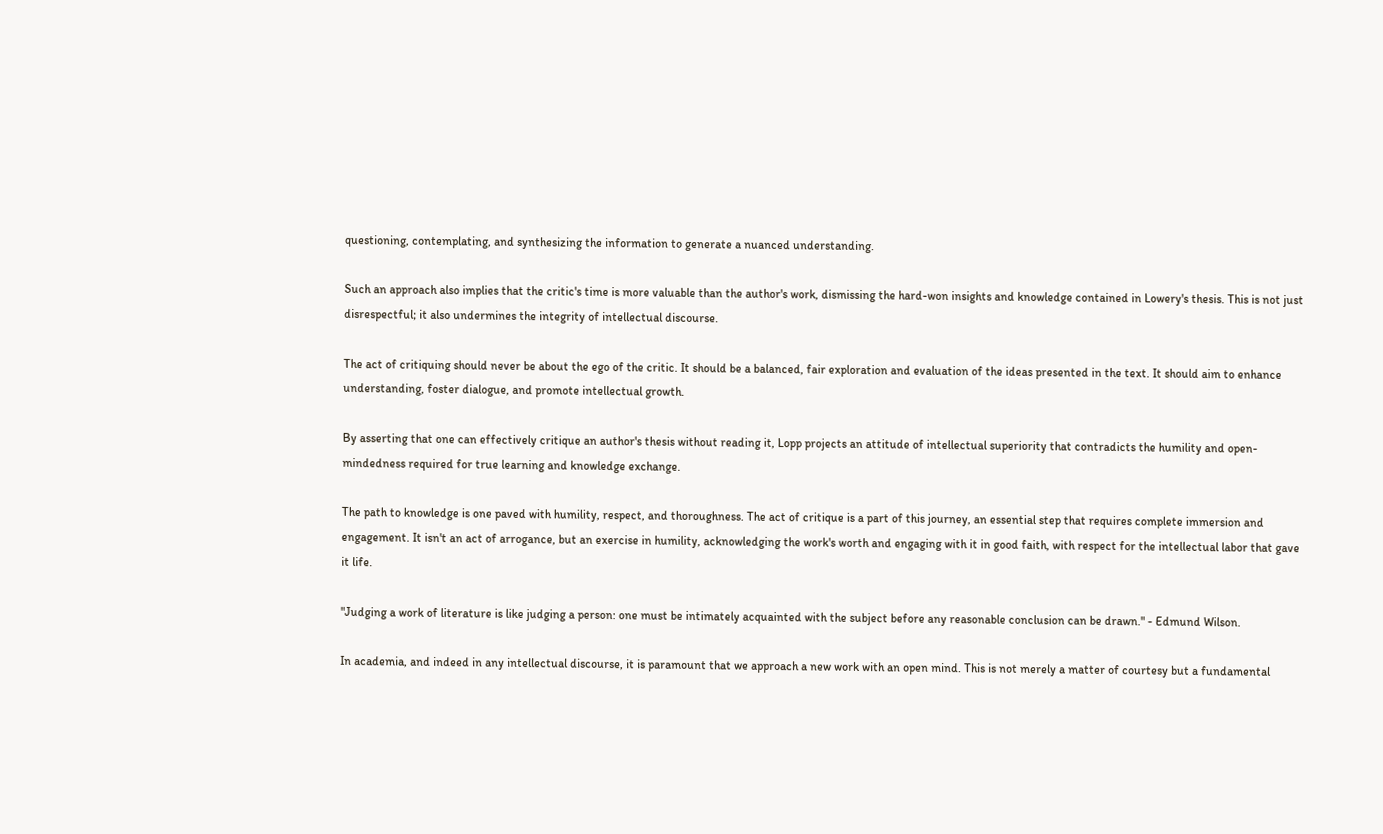questioning, contemplating, and synthesizing the information to generate a nuanced understanding.

Such an approach also implies that the critic's time is more valuable than the author's work, dismissing the hard-won insights and knowledge contained in Lowery's thesis. This is not just disrespectful; it also undermines the integrity of intellectual discourse.

The act of critiquing should never be about the ego of the critic. It should be a balanced, fair exploration and evaluation of the ideas presented in the text. It should aim to enhance understanding, foster dialogue, and promote intellectual growth.

By asserting that one can effectively critique an author's thesis without reading it, Lopp projects an attitude of intellectual superiority that contradicts the humility and open-mindedness required for true learning and knowledge exchange.

The path to knowledge is one paved with humility, respect, and thoroughness. The act of critique is a part of this journey, an essential step that requires complete immersion and engagement. It isn't an act of arrogance, but an exercise in humility, acknowledging the work's worth and engaging with it in good faith, with respect for the intellectual labor that gave it life.

"Judging a work of literature is like judging a person: one must be intimately acquainted with the subject before any reasonable conclusion can be drawn." - Edmund Wilson.

In academia, and indeed in any intellectual discourse, it is paramount that we approach a new work with an open mind. This is not merely a matter of courtesy but a fundamental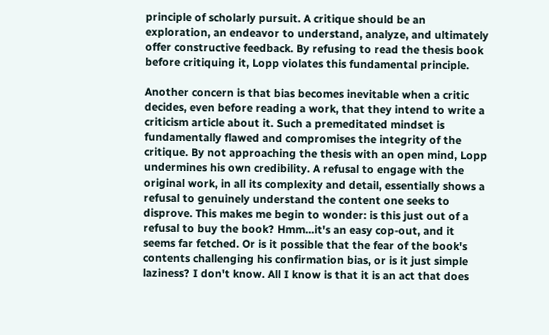principle of scholarly pursuit. A critique should be an exploration, an endeavor to understand, analyze, and ultimately offer constructive feedback. By refusing to read the thesis book before critiquing it, Lopp violates this fundamental principle.

Another concern is that bias becomes inevitable when a critic decides, even before reading a work, that they intend to write a criticism article about it. Such a premeditated mindset is fundamentally flawed and compromises the integrity of the critique. By not approaching the thesis with an open mind, Lopp undermines his own credibility. A refusal to engage with the original work, in all its complexity and detail, essentially shows a refusal to genuinely understand the content one seeks to disprove. This makes me begin to wonder: is this just out of a refusal to buy the book? Hmm...it's an easy cop-out, and it seems far fetched. Or is it possible that the fear of the book's contents challenging his confirmation bias, or is it just simple laziness? I don't know. All I know is that it is an act that does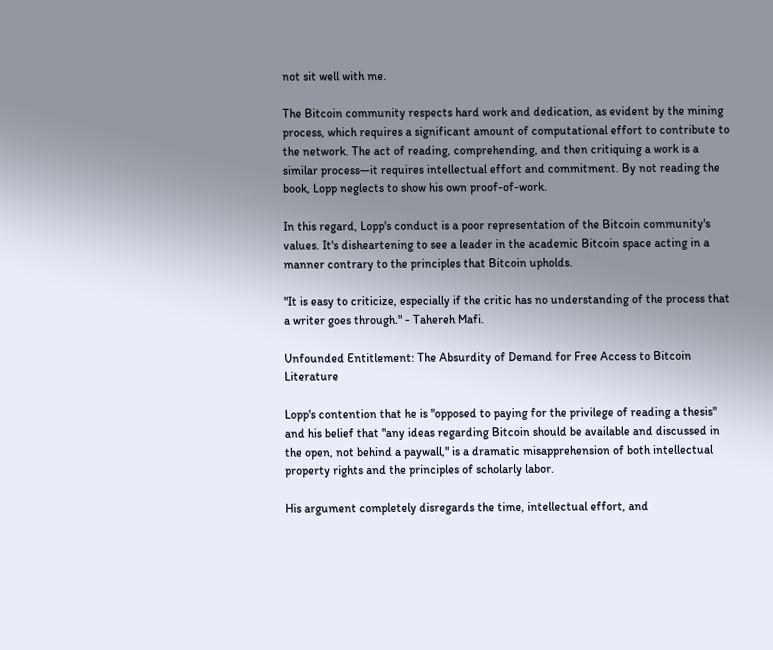not sit well with me.

The Bitcoin community respects hard work and dedication, as evident by the mining process, which requires a significant amount of computational effort to contribute to the network. The act of reading, comprehending, and then critiquing a work is a similar process—it requires intellectual effort and commitment. By not reading the book, Lopp neglects to show his own proof-of-work.

In this regard, Lopp's conduct is a poor representation of the Bitcoin community's values. It's disheartening to see a leader in the academic Bitcoin space acting in a manner contrary to the principles that Bitcoin upholds.

"It is easy to criticize, especially if the critic has no understanding of the process that a writer goes through." - Tahereh Mafi.

Unfounded Entitlement: The Absurdity of Demand for Free Access to Bitcoin Literature

Lopp's contention that he is "opposed to paying for the privilege of reading a thesis" and his belief that "any ideas regarding Bitcoin should be available and discussed in the open, not behind a paywall," is a dramatic misapprehension of both intellectual property rights and the principles of scholarly labor.

His argument completely disregards the time, intellectual effort, and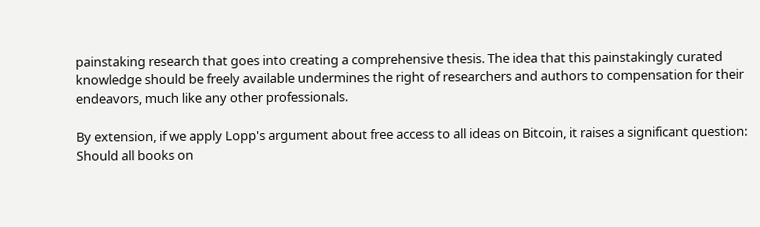painstaking research that goes into creating a comprehensive thesis. The idea that this painstakingly curated knowledge should be freely available undermines the right of researchers and authors to compensation for their endeavors, much like any other professionals.

By extension, if we apply Lopp's argument about free access to all ideas on Bitcoin, it raises a significant question: Should all books on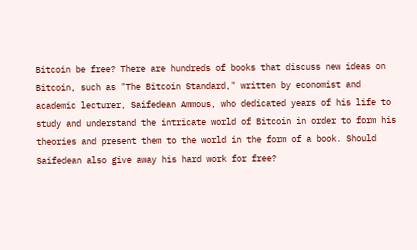Bitcoin be free? There are hundreds of books that discuss new ideas on Bitcoin, such as "The Bitcoin Standard," written by economist and academic lecturer, Saifedean Ammous, who dedicated years of his life to study and understand the intricate world of Bitcoin in order to form his theories and present them to the world in the form of a book. Should Saifedean also give away his hard work for free?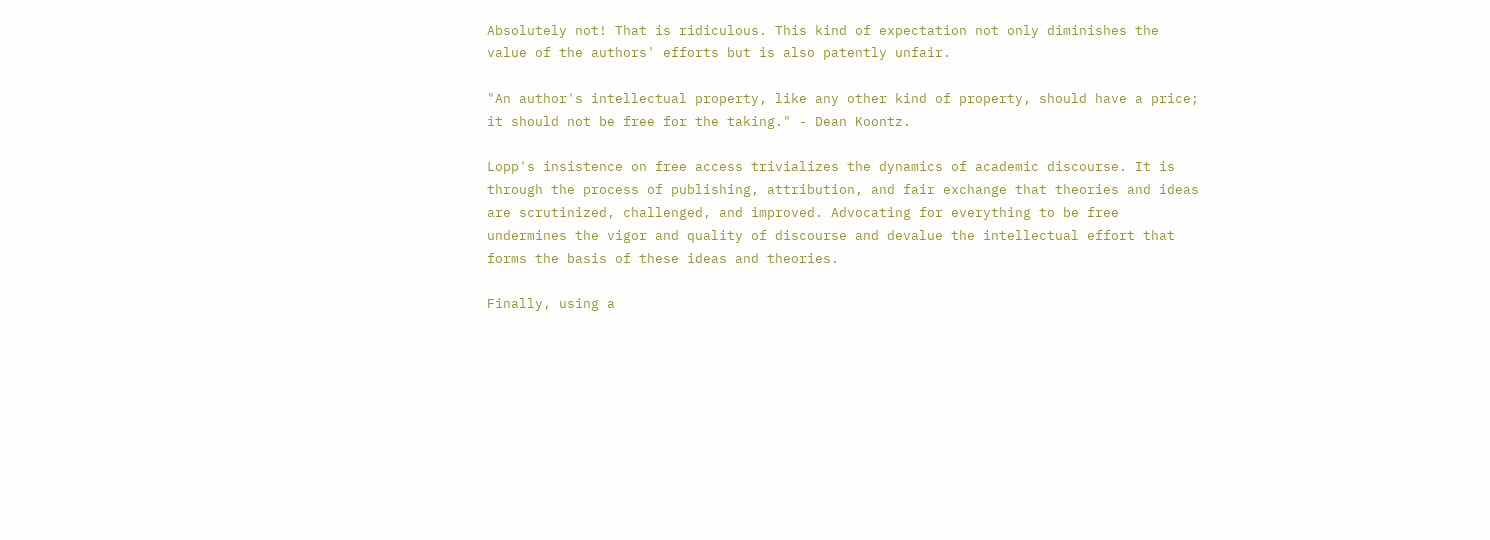Absolutely not! That is ridiculous. This kind of expectation not only diminishes the value of the authors' efforts but is also patently unfair.

"An author's intellectual property, like any other kind of property, should have a price; it should not be free for the taking." - Dean Koontz.

Lopp's insistence on free access trivializes the dynamics of academic discourse. It is through the process of publishing, attribution, and fair exchange that theories and ideas are scrutinized, challenged, and improved. Advocating for everything to be free undermines the vigor and quality of discourse and devalue the intellectual effort that forms the basis of these ideas and theories.

Finally, using a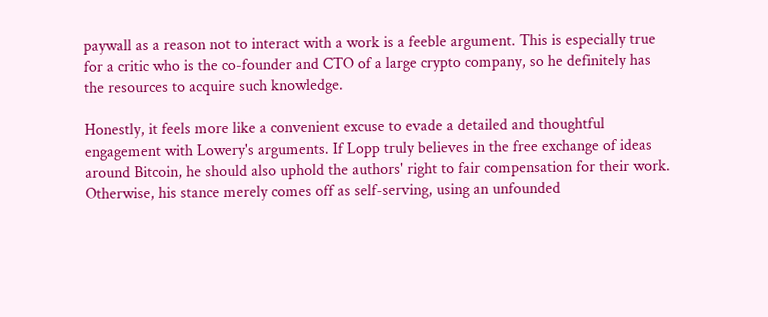paywall as a reason not to interact with a work is a feeble argument. This is especially true for a critic who is the co-founder and CTO of a large crypto company, so he definitely has the resources to acquire such knowledge.

Honestly, it feels more like a convenient excuse to evade a detailed and thoughtful engagement with Lowery's arguments. If Lopp truly believes in the free exchange of ideas around Bitcoin, he should also uphold the authors' right to fair compensation for their work. Otherwise, his stance merely comes off as self-serving, using an unfounded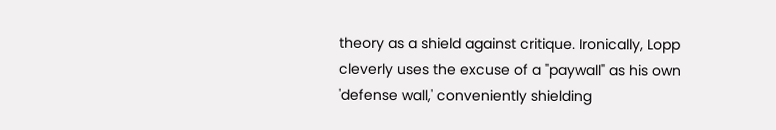theory as a shield against critique. Ironically, Lopp cleverly uses the excuse of a "paywall" as his own 'defense wall,' conveniently shielding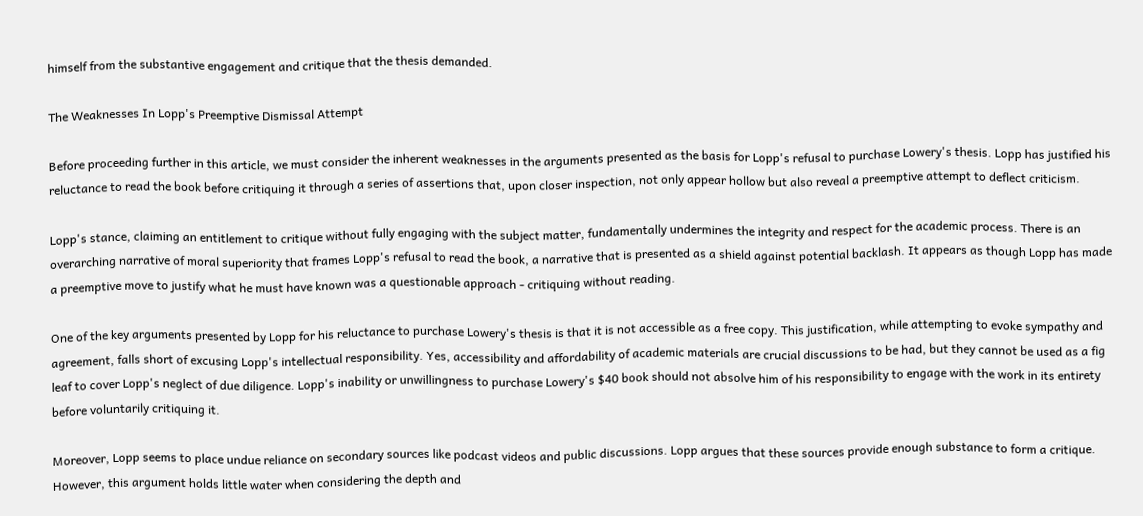himself from the substantive engagement and critique that the thesis demanded.

The Weaknesses In Lopp's Preemptive Dismissal Attempt

Before proceeding further in this article, we must consider the inherent weaknesses in the arguments presented as the basis for Lopp's refusal to purchase Lowery's thesis. Lopp has justified his reluctance to read the book before critiquing it through a series of assertions that, upon closer inspection, not only appear hollow but also reveal a preemptive attempt to deflect criticism.

Lopp's stance, claiming an entitlement to critique without fully engaging with the subject matter, fundamentally undermines the integrity and respect for the academic process. There is an overarching narrative of moral superiority that frames Lopp's refusal to read the book, a narrative that is presented as a shield against potential backlash. It appears as though Lopp has made a preemptive move to justify what he must have known was a questionable approach - critiquing without reading.

One of the key arguments presented by Lopp for his reluctance to purchase Lowery's thesis is that it is not accessible as a free copy. This justification, while attempting to evoke sympathy and agreement, falls short of excusing Lopp's intellectual responsibility. Yes, accessibility and affordability of academic materials are crucial discussions to be had, but they cannot be used as a fig leaf to cover Lopp's neglect of due diligence. Lopp's inability or unwillingness to purchase Lowery's $40 book should not absolve him of his responsibility to engage with the work in its entirety before voluntarily critiquing it.

Moreover, Lopp seems to place undue reliance on secondary sources like podcast videos and public discussions. Lopp argues that these sources provide enough substance to form a critique. However, this argument holds little water when considering the depth and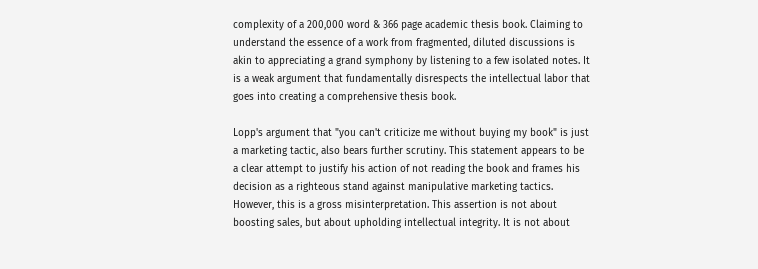complexity of a 200,000 word & 366 page academic thesis book. Claiming to understand the essence of a work from fragmented, diluted discussions is akin to appreciating a grand symphony by listening to a few isolated notes. It is a weak argument that fundamentally disrespects the intellectual labor that goes into creating a comprehensive thesis book.

Lopp's argument that "you can't criticize me without buying my book" is just a marketing tactic, also bears further scrutiny. This statement appears to be a clear attempt to justify his action of not reading the book and frames his decision as a righteous stand against manipulative marketing tactics. However, this is a gross misinterpretation. This assertion is not about boosting sales, but about upholding intellectual integrity. It is not about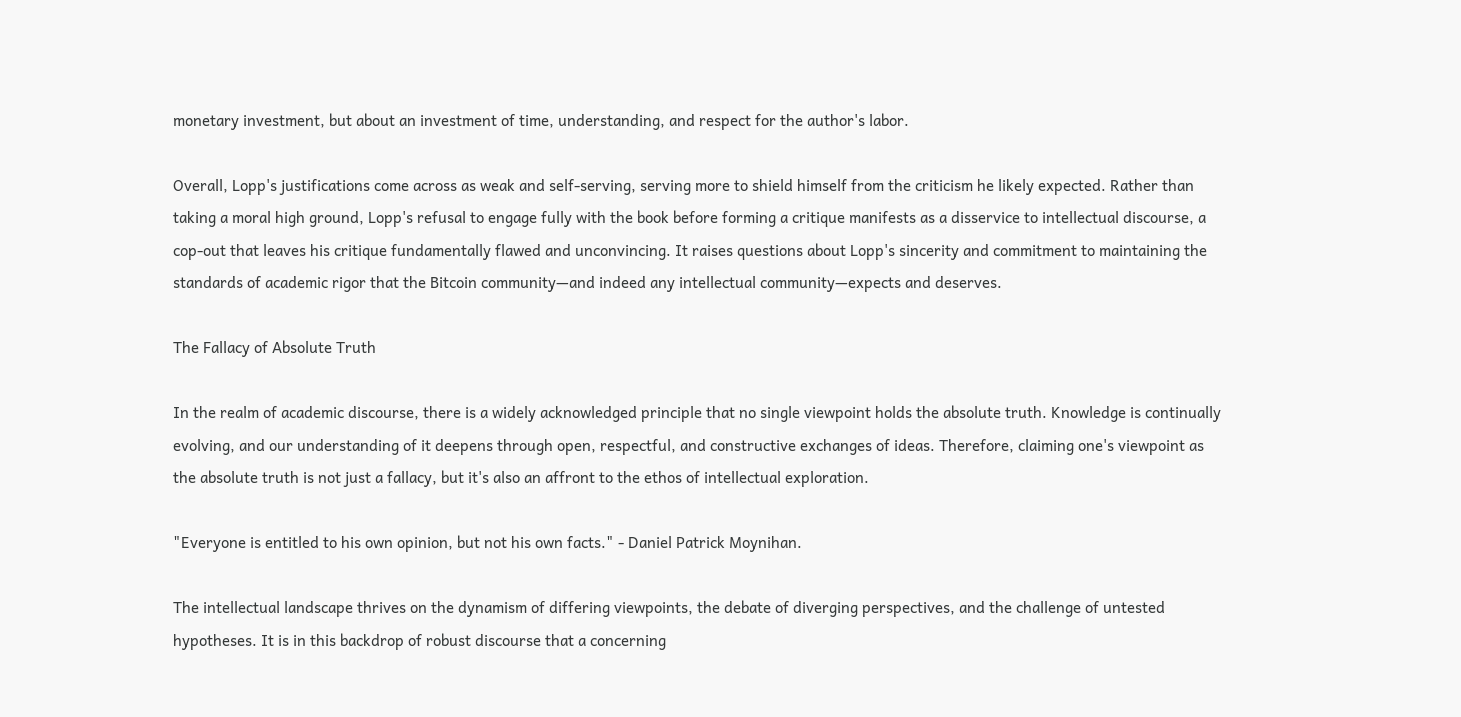monetary investment, but about an investment of time, understanding, and respect for the author's labor.

Overall, Lopp's justifications come across as weak and self-serving, serving more to shield himself from the criticism he likely expected. Rather than taking a moral high ground, Lopp's refusal to engage fully with the book before forming a critique manifests as a disservice to intellectual discourse, a cop-out that leaves his critique fundamentally flawed and unconvincing. It raises questions about Lopp's sincerity and commitment to maintaining the standards of academic rigor that the Bitcoin community—and indeed any intellectual community—expects and deserves.

The Fallacy of Absolute Truth

In the realm of academic discourse, there is a widely acknowledged principle that no single viewpoint holds the absolute truth. Knowledge is continually evolving, and our understanding of it deepens through open, respectful, and constructive exchanges of ideas. Therefore, claiming one's viewpoint as the absolute truth is not just a fallacy, but it's also an affront to the ethos of intellectual exploration.

"Everyone is entitled to his own opinion, but not his own facts." - Daniel Patrick Moynihan.

The intellectual landscape thrives on the dynamism of differing viewpoints, the debate of diverging perspectives, and the challenge of untested hypotheses. It is in this backdrop of robust discourse that a concerning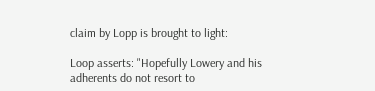claim by Lopp is brought to light:

Loop asserts: "Hopefully Lowery and his adherents do not resort to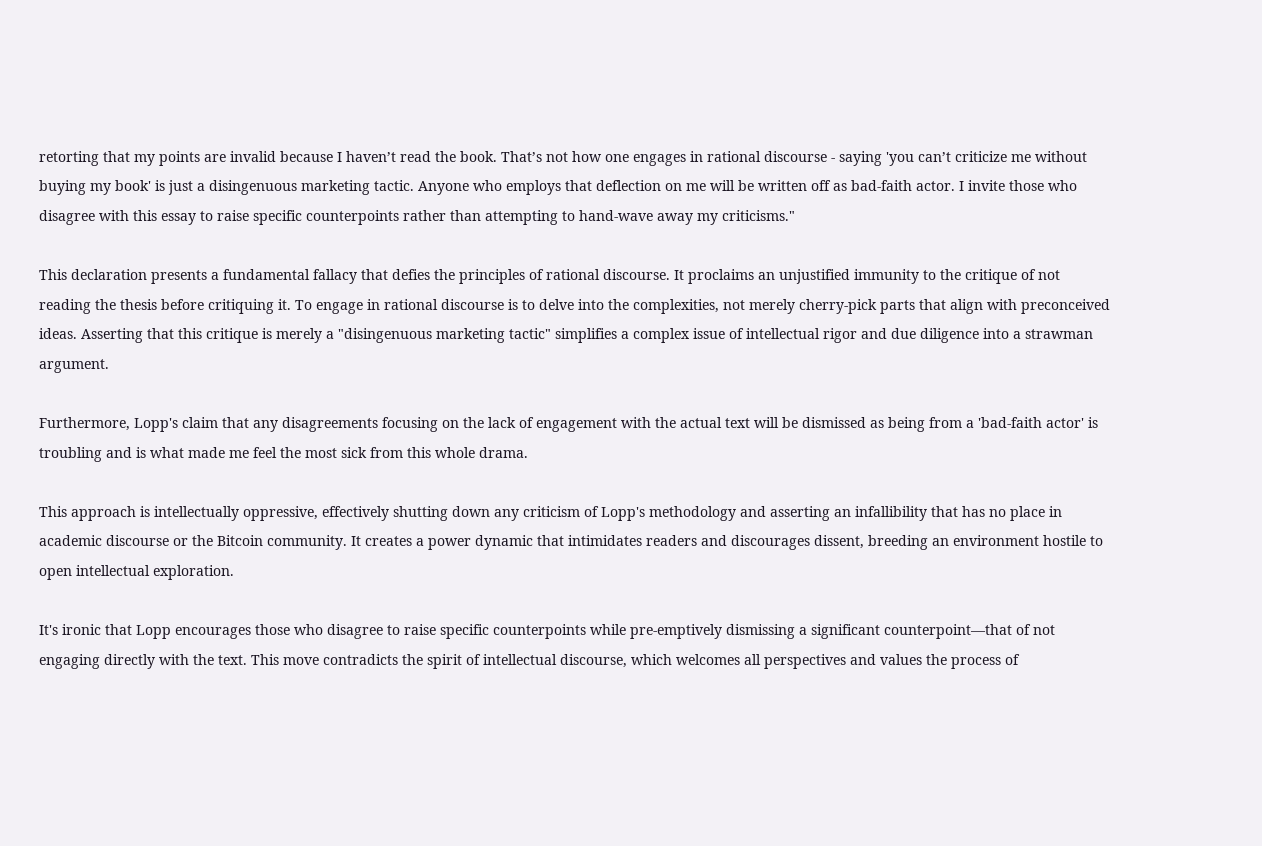retorting that my points are invalid because I haven’t read the book. That’s not how one engages in rational discourse - saying 'you can’t criticize me without buying my book' is just a disingenuous marketing tactic. Anyone who employs that deflection on me will be written off as bad-faith actor. I invite those who disagree with this essay to raise specific counterpoints rather than attempting to hand-wave away my criticisms."

This declaration presents a fundamental fallacy that defies the principles of rational discourse. It proclaims an unjustified immunity to the critique of not reading the thesis before critiquing it. To engage in rational discourse is to delve into the complexities, not merely cherry-pick parts that align with preconceived ideas. Asserting that this critique is merely a "disingenuous marketing tactic" simplifies a complex issue of intellectual rigor and due diligence into a strawman argument.

Furthermore, Lopp's claim that any disagreements focusing on the lack of engagement with the actual text will be dismissed as being from a 'bad-faith actor' is troubling and is what made me feel the most sick from this whole drama.

This approach is intellectually oppressive, effectively shutting down any criticism of Lopp's methodology and asserting an infallibility that has no place in academic discourse or the Bitcoin community. It creates a power dynamic that intimidates readers and discourages dissent, breeding an environment hostile to open intellectual exploration.

It's ironic that Lopp encourages those who disagree to raise specific counterpoints while pre-emptively dismissing a significant counterpoint—that of not engaging directly with the text. This move contradicts the spirit of intellectual discourse, which welcomes all perspectives and values the process of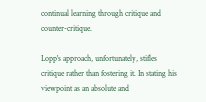continual learning through critique and counter-critique.

Lopp's approach, unfortunately, stifles critique rather than fostering it. In stating his viewpoint as an absolute and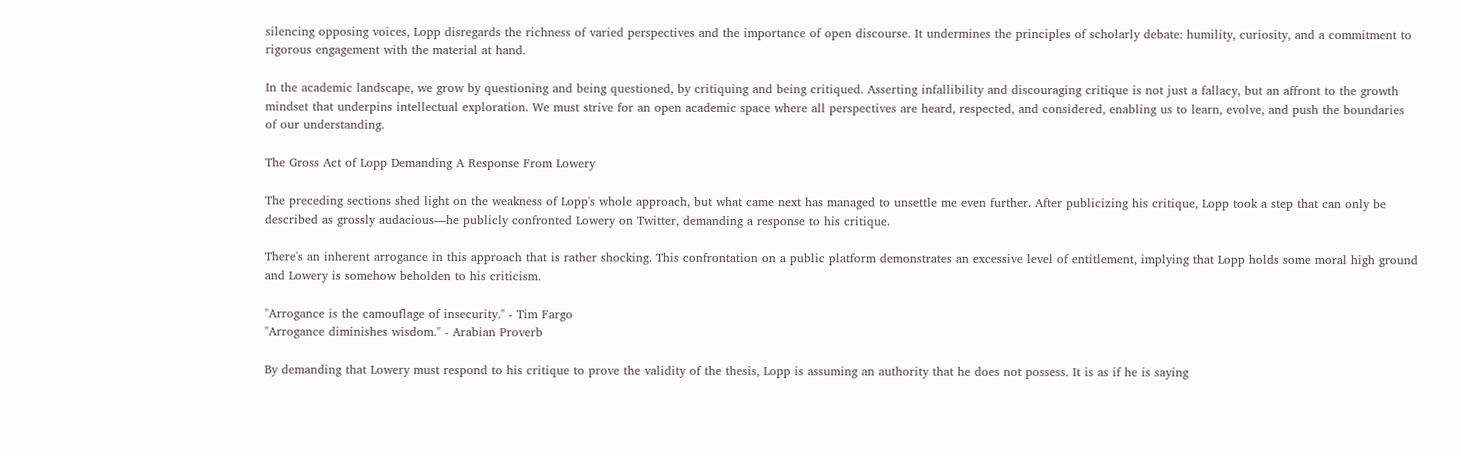silencing opposing voices, Lopp disregards the richness of varied perspectives and the importance of open discourse. It undermines the principles of scholarly debate: humility, curiosity, and a commitment to rigorous engagement with the material at hand.

In the academic landscape, we grow by questioning and being questioned, by critiquing and being critiqued. Asserting infallibility and discouraging critique is not just a fallacy, but an affront to the growth mindset that underpins intellectual exploration. We must strive for an open academic space where all perspectives are heard, respected, and considered, enabling us to learn, evolve, and push the boundaries of our understanding.

The Gross Act of Lopp Demanding A Response From Lowery

The preceding sections shed light on the weakness of Lopp's whole approach, but what came next has managed to unsettle me even further. After publicizing his critique, Lopp took a step that can only be described as grossly audacious—he publicly confronted Lowery on Twitter, demanding a response to his critique.

There's an inherent arrogance in this approach that is rather shocking. This confrontation on a public platform demonstrates an excessive level of entitlement, implying that Lopp holds some moral high ground and Lowery is somehow beholden to his criticism.

"Arrogance is the camouflage of insecurity." - Tim Fargo
"Arrogance diminishes wisdom." - Arabian Proverb

By demanding that Lowery must respond to his critique to prove the validity of the thesis, Lopp is assuming an authority that he does not possess. It is as if he is saying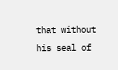that without his seal of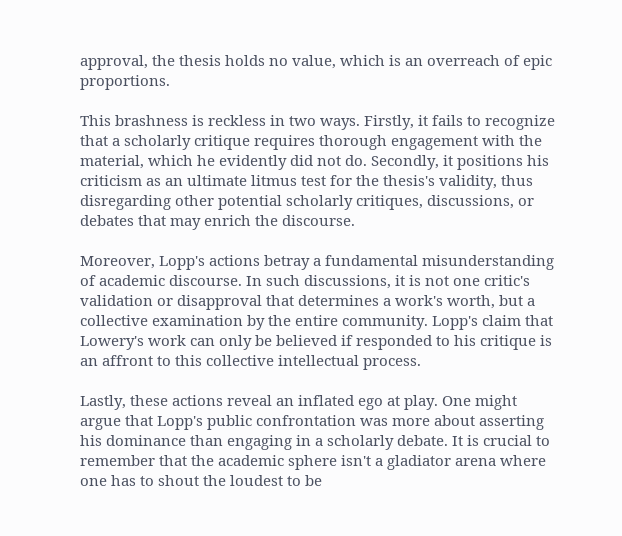approval, the thesis holds no value, which is an overreach of epic proportions.

This brashness is reckless in two ways. Firstly, it fails to recognize that a scholarly critique requires thorough engagement with the material, which he evidently did not do. Secondly, it positions his criticism as an ultimate litmus test for the thesis's validity, thus disregarding other potential scholarly critiques, discussions, or debates that may enrich the discourse.

Moreover, Lopp's actions betray a fundamental misunderstanding of academic discourse. In such discussions, it is not one critic's validation or disapproval that determines a work's worth, but a collective examination by the entire community. Lopp's claim that Lowery's work can only be believed if responded to his critique is an affront to this collective intellectual process.

Lastly, these actions reveal an inflated ego at play. One might argue that Lopp's public confrontation was more about asserting his dominance than engaging in a scholarly debate. It is crucial to remember that the academic sphere isn't a gladiator arena where one has to shout the loudest to be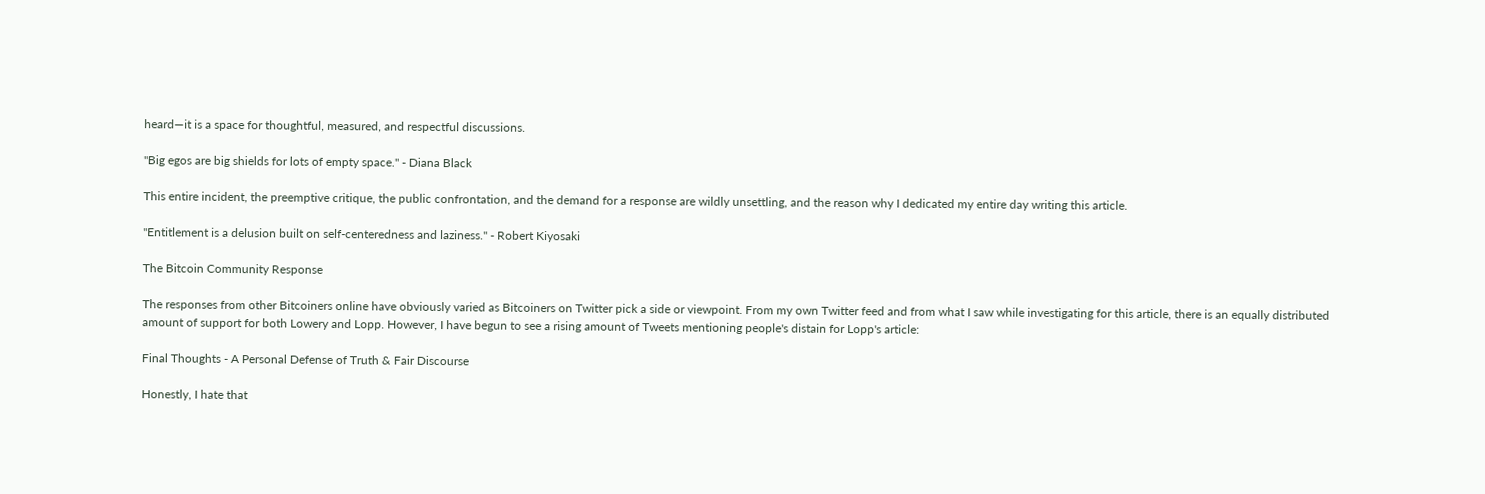heard—it is a space for thoughtful, measured, and respectful discussions.

"Big egos are big shields for lots of empty space." - Diana Black

This entire incident, the preemptive critique, the public confrontation, and the demand for a response are wildly unsettling, and the reason why I dedicated my entire day writing this article.

"Entitlement is a delusion built on self-centeredness and laziness." - Robert Kiyosaki

The Bitcoin Community Response

The responses from other Bitcoiners online have obviously varied as Bitcoiners on Twitter pick a side or viewpoint. From my own Twitter feed and from what I saw while investigating for this article, there is an equally distributed amount of support for both Lowery and Lopp. However, I have begun to see a rising amount of Tweets mentioning people's distain for Lopp's article:

Final Thoughts - A Personal Defense of Truth & Fair Discourse

Honestly, I hate that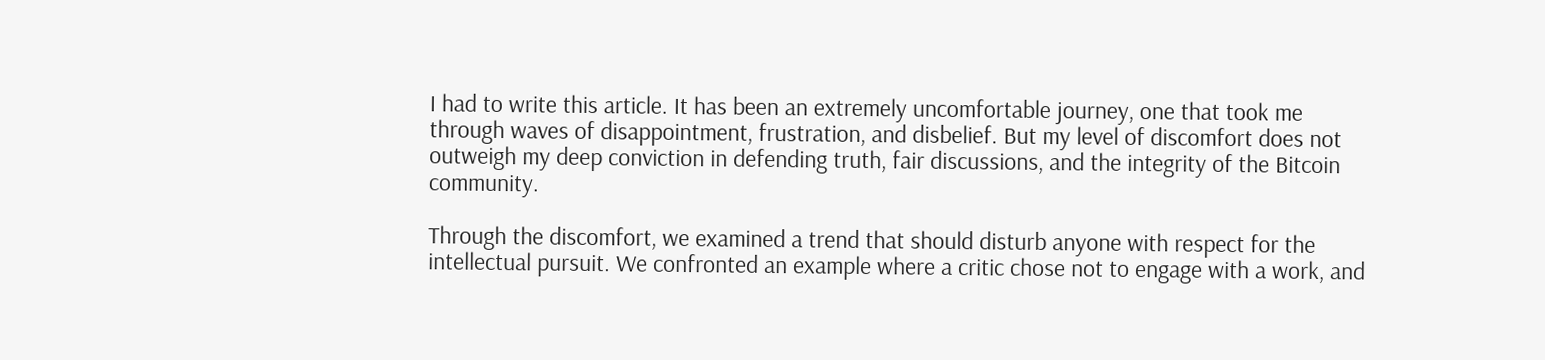I had to write this article. It has been an extremely uncomfortable journey, one that took me through waves of disappointment, frustration, and disbelief. But my level of discomfort does not outweigh my deep conviction in defending truth, fair discussions, and the integrity of the Bitcoin community.

Through the discomfort, we examined a trend that should disturb anyone with respect for the intellectual pursuit. We confronted an example where a critic chose not to engage with a work, and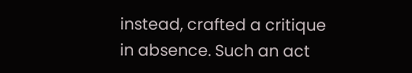instead, crafted a critique in absence. Such an act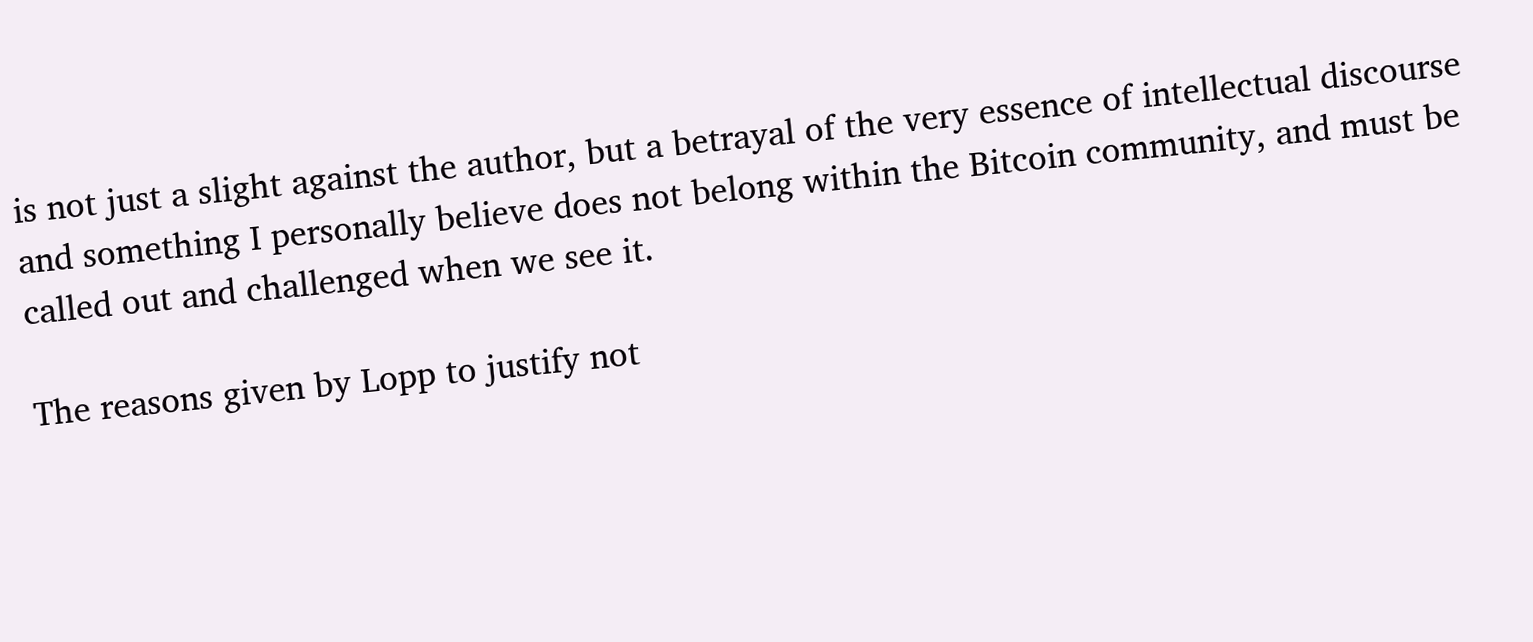is not just a slight against the author, but a betrayal of the very essence of intellectual discourse and something I personally believe does not belong within the Bitcoin community, and must be called out and challenged when we see it.

The reasons given by Lopp to justify not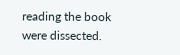reading the book were dissected.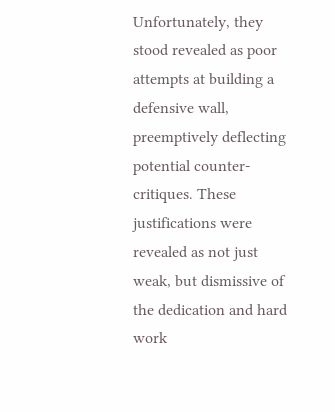Unfortunately, they stood revealed as poor attempts at building a defensive wall, preemptively deflecting potential counter-critiques. These justifications were revealed as not just weak, but dismissive of the dedication and hard work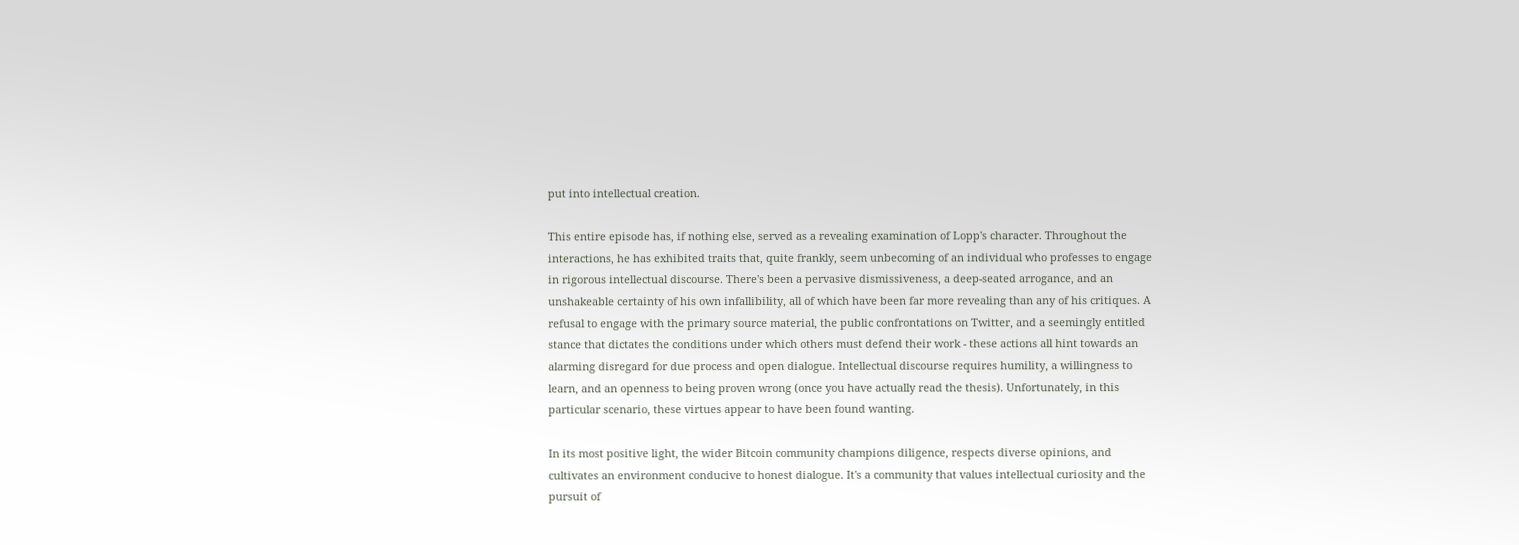put into intellectual creation.

This entire episode has, if nothing else, served as a revealing examination of Lopp's character. Throughout the interactions, he has exhibited traits that, quite frankly, seem unbecoming of an individual who professes to engage in rigorous intellectual discourse. There's been a pervasive dismissiveness, a deep-seated arrogance, and an unshakeable certainty of his own infallibility, all of which have been far more revealing than any of his critiques. A refusal to engage with the primary source material, the public confrontations on Twitter, and a seemingly entitled stance that dictates the conditions under which others must defend their work - these actions all hint towards an alarming disregard for due process and open dialogue. Intellectual discourse requires humility, a willingness to learn, and an openness to being proven wrong (once you have actually read the thesis). Unfortunately, in this particular scenario, these virtues appear to have been found wanting.

In its most positive light, the wider Bitcoin community champions diligence, respects diverse opinions, and cultivates an environment conducive to honest dialogue. It's a community that values intellectual curiosity and the pursuit of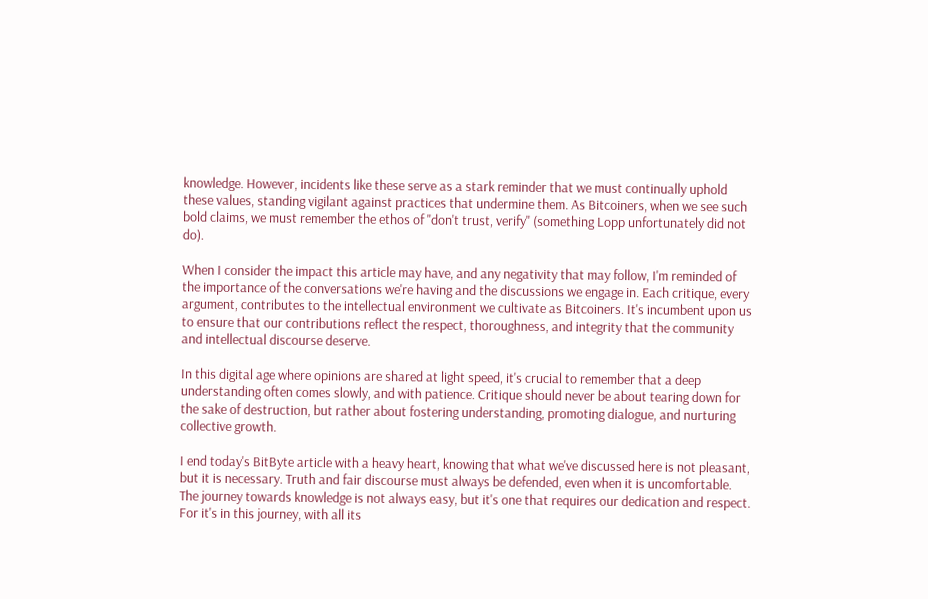knowledge. However, incidents like these serve as a stark reminder that we must continually uphold these values, standing vigilant against practices that undermine them. As Bitcoiners, when we see such bold claims, we must remember the ethos of "don't trust, verify" (something Lopp unfortunately did not do).

When I consider the impact this article may have, and any negativity that may follow, I'm reminded of the importance of the conversations we're having and the discussions we engage in. Each critique, every argument, contributes to the intellectual environment we cultivate as Bitcoiners. It's incumbent upon us to ensure that our contributions reflect the respect, thoroughness, and integrity that the community and intellectual discourse deserve.

In this digital age where opinions are shared at light speed, it's crucial to remember that a deep understanding often comes slowly, and with patience. Critique should never be about tearing down for the sake of destruction, but rather about fostering understanding, promoting dialogue, and nurturing collective growth.

I end today's BitByte article with a heavy heart, knowing that what we've discussed here is not pleasant, but it is necessary. Truth and fair discourse must always be defended, even when it is uncomfortable. The journey towards knowledge is not always easy, but it's one that requires our dedication and respect. For it's in this journey, with all its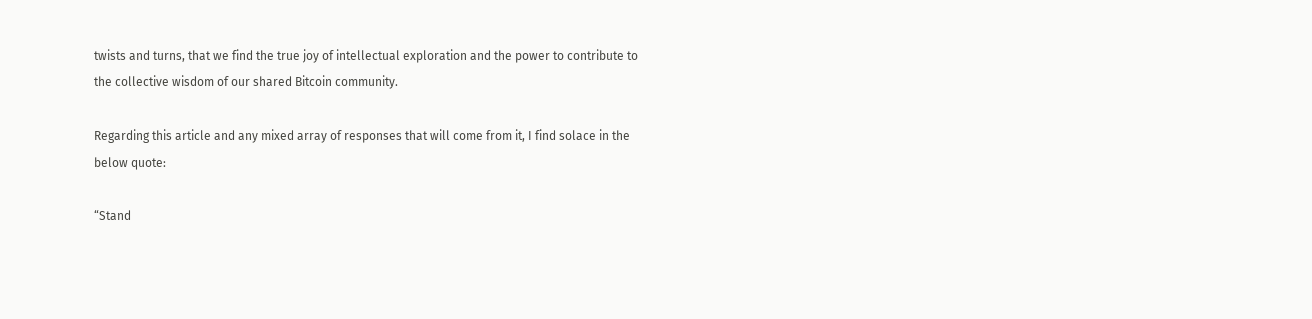twists and turns, that we find the true joy of intellectual exploration and the power to contribute to the collective wisdom of our shared Bitcoin community.

Regarding this article and any mixed array of responses that will come from it, I find solace in the below quote:

“Stand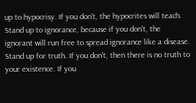up to hypocrisy. If you don't, the hypocrites will teach. Stand up to ignorance, because if you don't, the ignorant will run free to spread ignorance like a disease. Stand up for truth. If you don't, then there is no truth to your existence. If you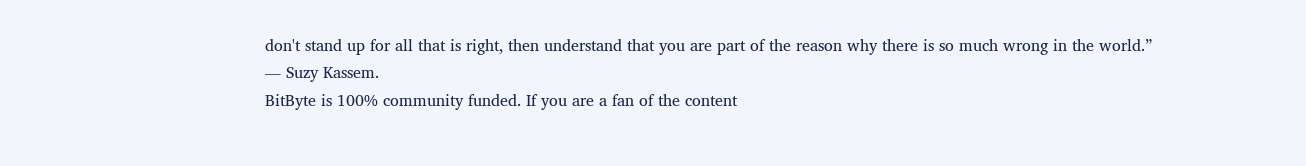don't stand up for all that is right, then understand that you are part of the reason why there is so much wrong in the world.”
― Suzy Kassem.
BitByte is 100% community funded. If you are a fan of the content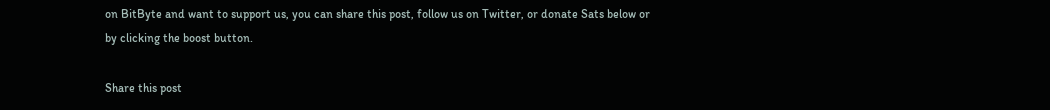on BitByte and want to support us, you can share this post, follow us on Twitter, or donate Sats below or by clicking the boost button.

Share this post